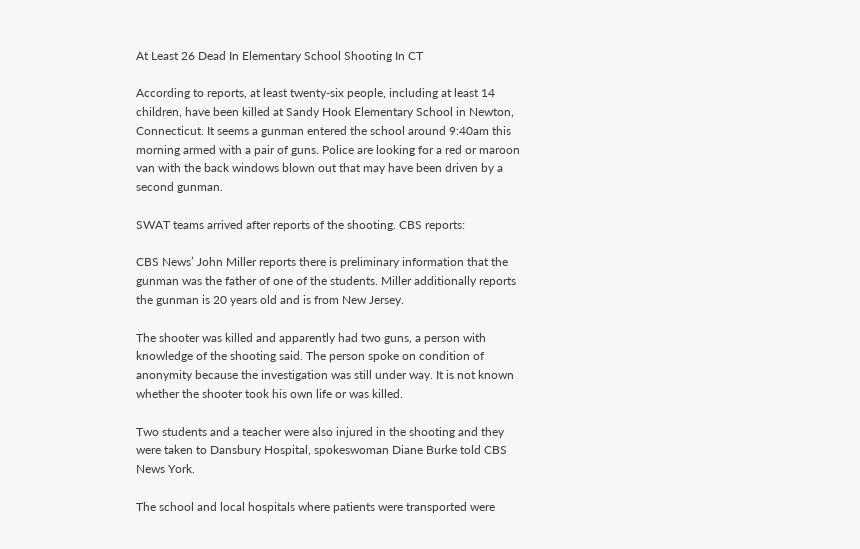At Least 26 Dead In Elementary School Shooting In CT

According to reports, at least twenty-six people, including at least 14 children, have been killed at Sandy Hook Elementary School in Newton, Connecticut. It seems a gunman entered the school around 9:40am this morning armed with a pair of guns. Police are looking for a red or maroon van with the back windows blown out that may have been driven by a second gunman.

SWAT teams arrived after reports of the shooting. CBS reports:

CBS News’ John Miller reports there is preliminary information that the gunman was the father of one of the students. Miller additionally reports the gunman is 20 years old and is from New Jersey.

The shooter was killed and apparently had two guns, a person with knowledge of the shooting said. The person spoke on condition of anonymity because the investigation was still under way. It is not known whether the shooter took his own life or was killed.

Two students and a teacher were also injured in the shooting and they were taken to Dansbury Hospital, spokeswoman Diane Burke told CBS News York.

The school and local hospitals where patients were transported were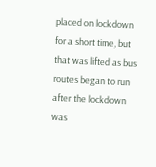placed on lockdown for a short time, but that was lifted as bus routes began to run after the lockdown was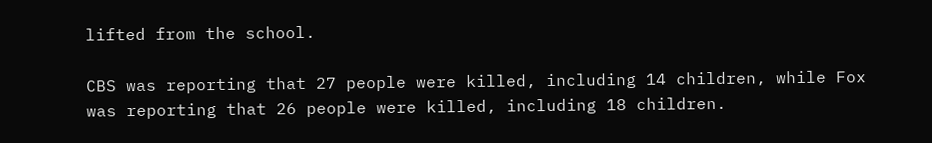lifted from the school.

CBS was reporting that 27 people were killed, including 14 children, while Fox was reporting that 26 people were killed, including 18 children.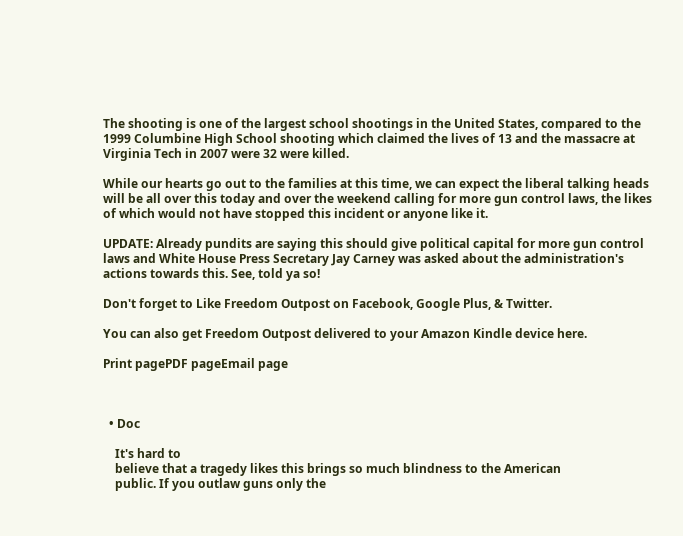The shooting is one of the largest school shootings in the United States, compared to the 1999 Columbine High School shooting which claimed the lives of 13 and the massacre at Virginia Tech in 2007 were 32 were killed.

While our hearts go out to the families at this time, we can expect the liberal talking heads will be all over this today and over the weekend calling for more gun control laws, the likes of which would not have stopped this incident or anyone like it.

UPDATE: Already pundits are saying this should give political capital for more gun control laws and White House Press Secretary Jay Carney was asked about the administration's actions towards this. See, told ya so!

Don't forget to Like Freedom Outpost on Facebook, Google Plus, & Twitter.

You can also get Freedom Outpost delivered to your Amazon Kindle device here.

Print pagePDF pageEmail page



  • Doc

    It's hard to
    believe that a tragedy likes this brings so much blindness to the American
    public. If you outlaw guns only the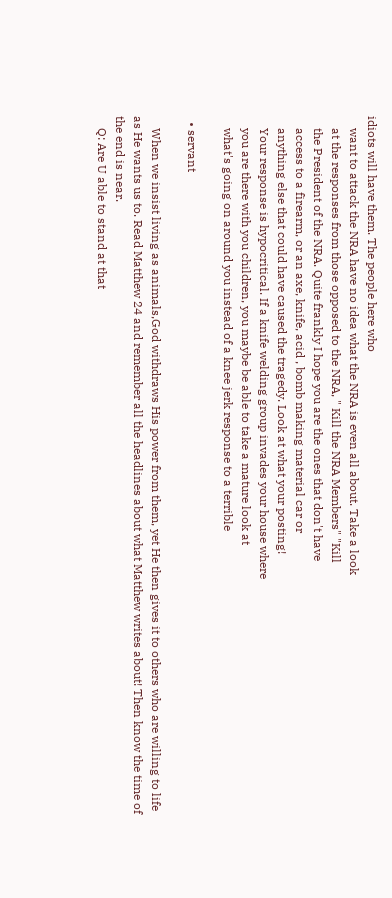idiots will have them. The people here who
    want to attack the NRA have no idea what the NRA is even all about. Take a look
    at the responses from those opposed to the NRA, " Kill the NRA Members" "Kill
    the President of the NRA. Quite frankly I hope you are the ones that don't have
    access to a firearm, or an axe, knife, acid , bomb making material car or
    anything else that could have caused the tragedy. Look at what your posting!
    Your response is hypocritical. If a knife welding group invades your house where
    you are there with you children, you maybe be able to take a mature look at
    what's going on around you instead of a knee jerk response to a terrible

  • servant

    When we insist living as animals,God withdraws His power from them, yet He then gives it to others who are willing to life as He wants us to. Read Matthew 24 and remember all the headlines about what Matthew writes about! Then know the time of the end is near.
    Q: Are U able to stand at that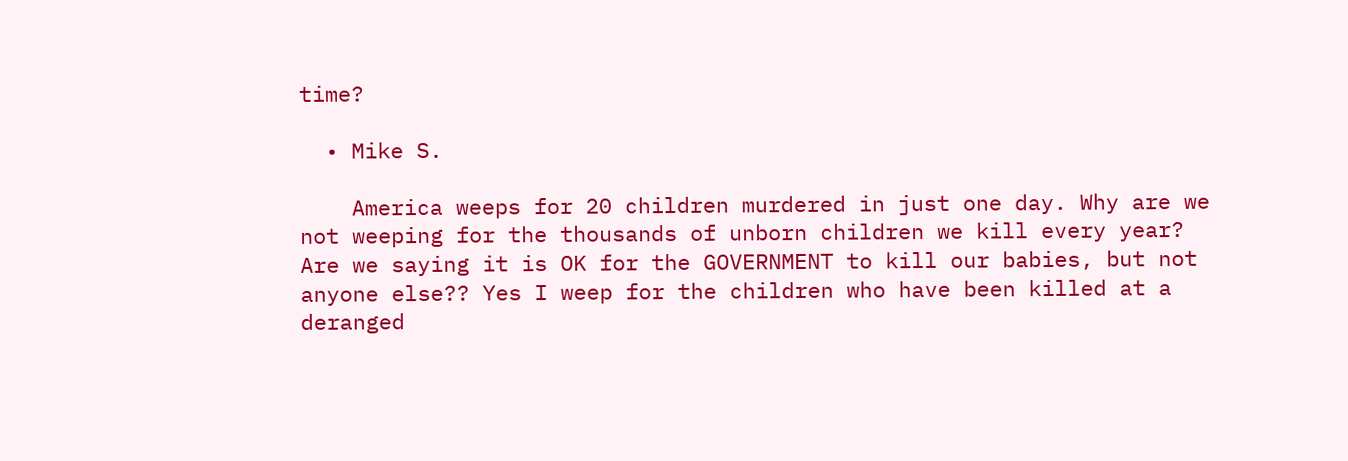time?

  • Mike S.

    America weeps for 20 children murdered in just one day. Why are we not weeping for the thousands of unborn children we kill every year? Are we saying it is OK for the GOVERNMENT to kill our babies, but not anyone else?? Yes I weep for the children who have been killed at a deranged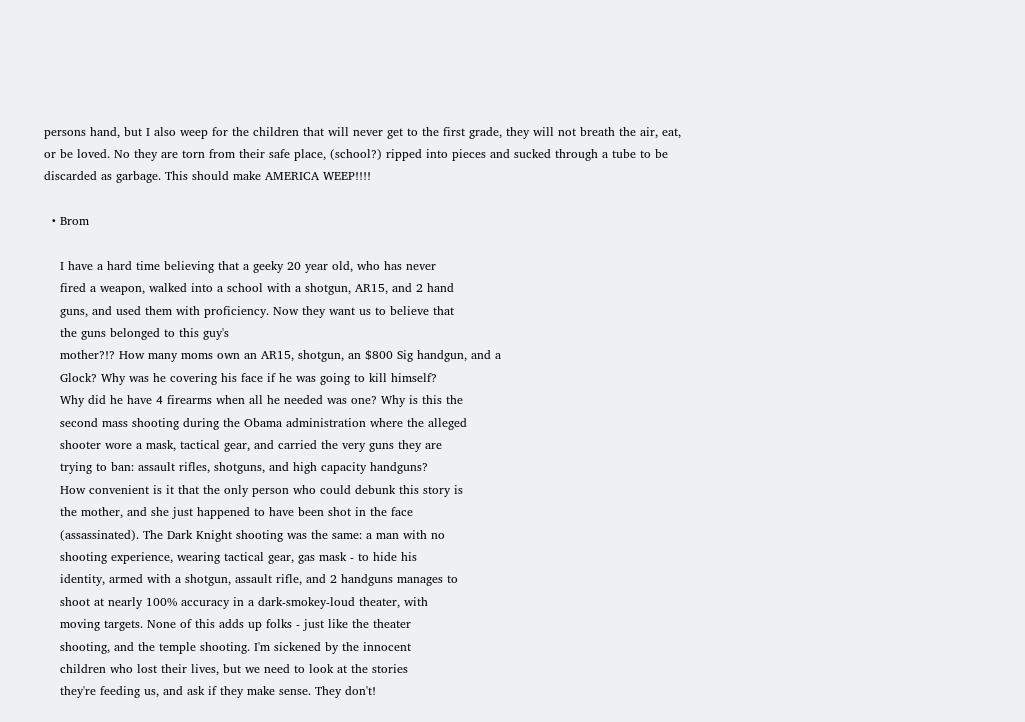persons hand, but I also weep for the children that will never get to the first grade, they will not breath the air, eat, or be loved. No they are torn from their safe place, (school?) ripped into pieces and sucked through a tube to be discarded as garbage. This should make AMERICA WEEP!!!!

  • Brom

    I have a hard time believing that a geeky 20 year old, who has never
    fired a weapon, walked into a school with a shotgun, AR15, and 2 hand
    guns, and used them with proficiency. Now they want us to believe that
    the guns belonged to this guy's
    mother?!? How many moms own an AR15, shotgun, an $800 Sig handgun, and a
    Glock? Why was he covering his face if he was going to kill himself?
    Why did he have 4 firearms when all he needed was one? Why is this the
    second mass shooting during the Obama administration where the alleged
    shooter wore a mask, tactical gear, and carried the very guns they are
    trying to ban: assault rifles, shotguns, and high capacity handguns?
    How convenient is it that the only person who could debunk this story is
    the mother, and she just happened to have been shot in the face
    (assassinated). The Dark Knight shooting was the same: a man with no
    shooting experience, wearing tactical gear, gas mask - to hide his
    identity, armed with a shotgun, assault rifle, and 2 handguns manages to
    shoot at nearly 100% accuracy in a dark-smokey-loud theater, with
    moving targets. None of this adds up folks - just like the theater
    shooting, and the temple shooting. I'm sickened by the innocent
    children who lost their lives, but we need to look at the stories
    they're feeding us, and ask if they make sense. They don't!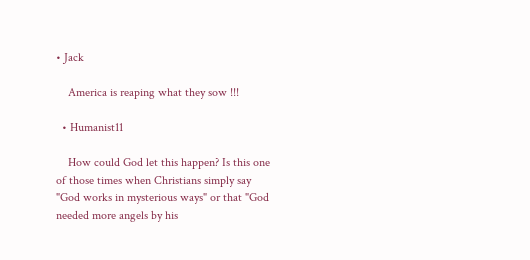• Jack

    America is reaping what they sow !!!

  • Humanist11

    How could God let this happen? Is this one of those times when Christians simply say "God works in mysterious ways" or that "God needed more angels by his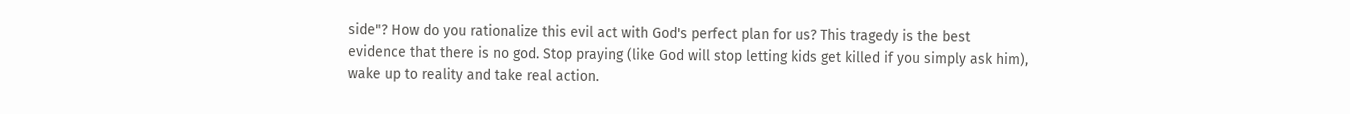side"? How do you rationalize this evil act with God's perfect plan for us? This tragedy is the best evidence that there is no god. Stop praying (like God will stop letting kids get killed if you simply ask him), wake up to reality and take real action.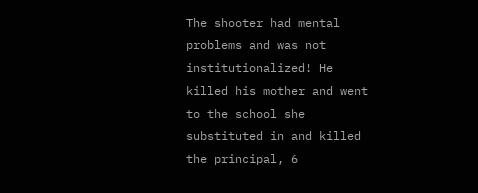The shooter had mental problems and was not institutionalized! He killed his mother and went to the school she substituted in and killed the principal, 6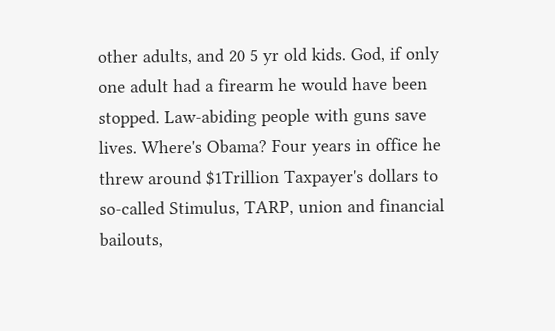other adults, and 20 5 yr old kids. God, if only one adult had a firearm he would have been stopped. Law-abiding people with guns save lives. Where's Obama? Four years in office he threw around $1Trillion Taxpayer's dollars to so-called Stimulus, TARP, union and financial bailouts,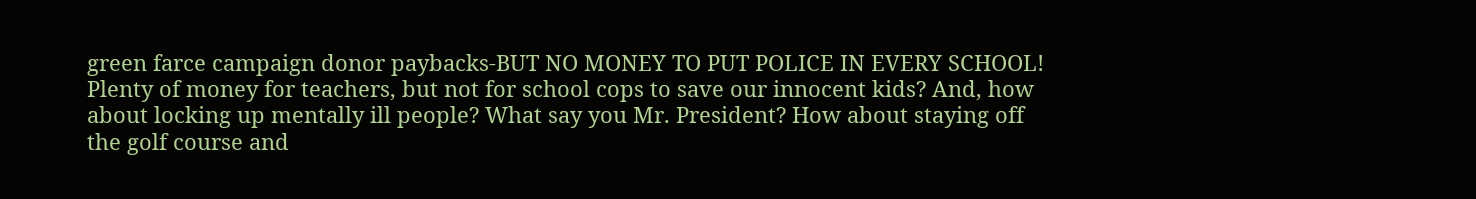green farce campaign donor paybacks-BUT NO MONEY TO PUT POLICE IN EVERY SCHOOL! Plenty of money for teachers, but not for school cops to save our innocent kids? And, how about locking up mentally ill people? What say you Mr. President? How about staying off the golf course and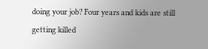doing your job? Four years and kids are still getting killed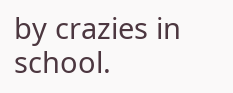by crazies in school.